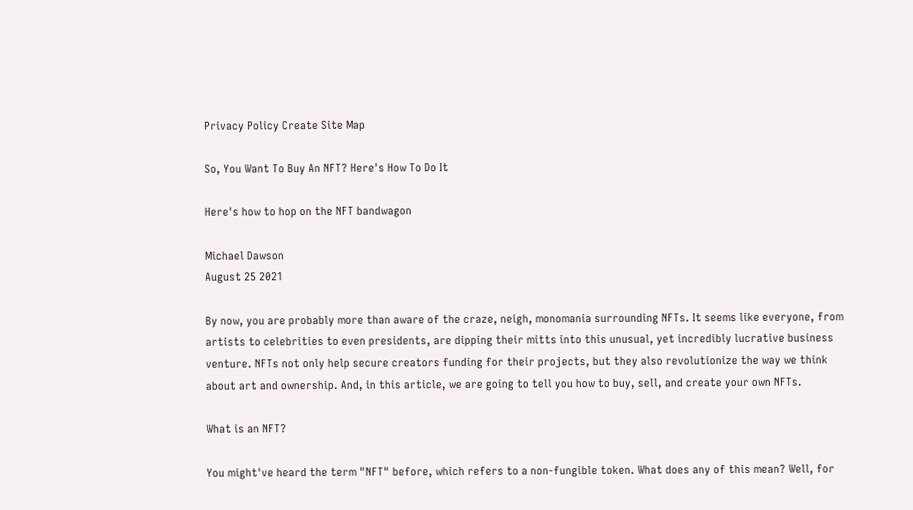Privacy Policy Create Site Map

So, You Want To Buy An NFT? Here's How To Do It

Here's how to hop on the NFT bandwagon

Michael Dawson
August 25 2021

By now, you are probably more than aware of the craze, neigh, monomania surrounding NFTs. It seems like everyone, from artists to celebrities to even presidents, are dipping their mitts into this unusual, yet incredibly lucrative business venture. NFTs not only help secure creators funding for their projects, but they also revolutionize the way we think about art and ownership. And, in this article, we are going to tell you how to buy, sell, and create your own NFTs.

What is an NFT?

You might've heard the term "NFT" before, which refers to a non-fungible token. What does any of this mean? Well, for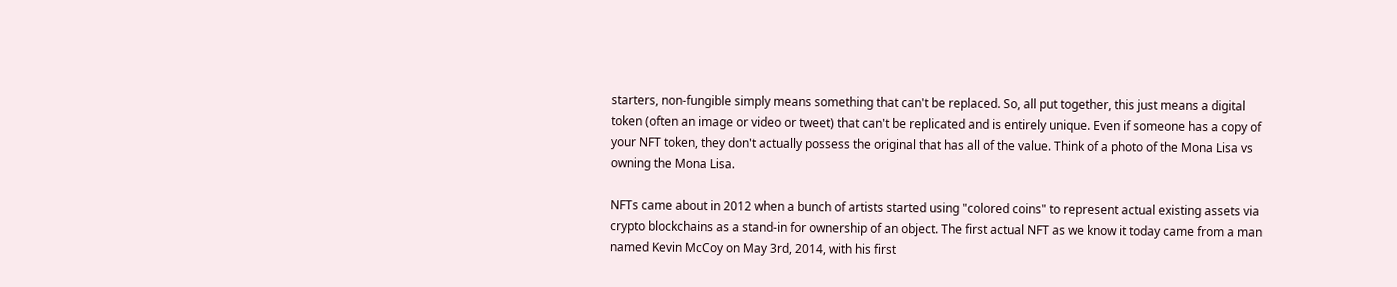starters, non-fungible simply means something that can't be replaced. So, all put together, this just means a digital token (often an image or video or tweet) that can't be replicated and is entirely unique. Even if someone has a copy of your NFT token, they don't actually possess the original that has all of the value. Think of a photo of the Mona Lisa vs owning the Mona Lisa.

NFTs came about in 2012 when a bunch of artists started using "colored coins" to represent actual existing assets via crypto blockchains as a stand-in for ownership of an object. The first actual NFT as we know it today came from a man named Kevin McCoy on May 3rd, 2014, with his first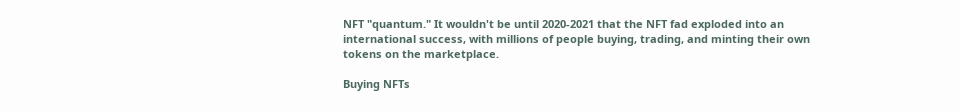NFT "quantum." It wouldn't be until 2020-2021 that the NFT fad exploded into an international success, with millions of people buying, trading, and minting their own tokens on the marketplace.

Buying NFTs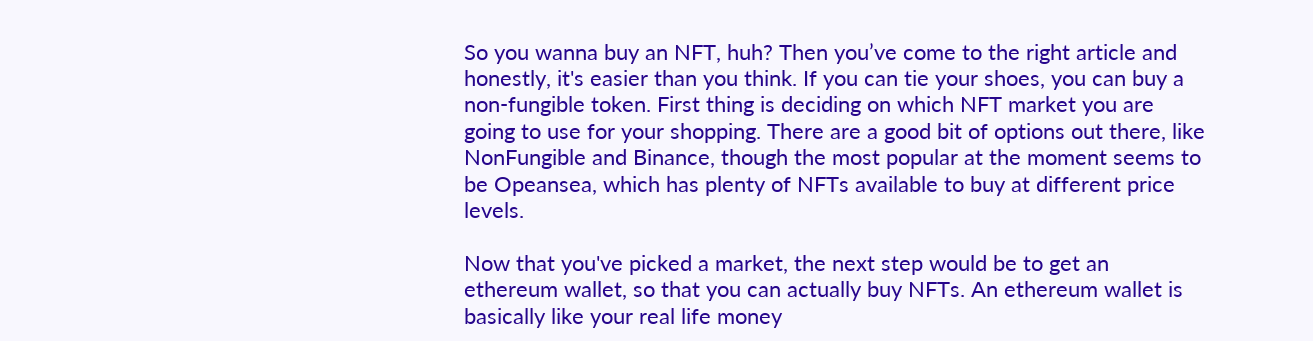So you wanna buy an NFT, huh? Then you’ve come to the right article and honestly, it's easier than you think. If you can tie your shoes, you can buy a non-fungible token. First thing is deciding on which NFT market you are going to use for your shopping. There are a good bit of options out there, like NonFungible and Binance, though the most popular at the moment seems to be Opeansea, which has plenty of NFTs available to buy at different price levels.

Now that you've picked a market, the next step would be to get an ethereum wallet, so that you can actually buy NFTs. An ethereum wallet is basically like your real life money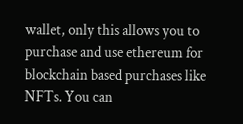wallet, only this allows you to purchase and use ethereum for blockchain based purchases like NFTs. You can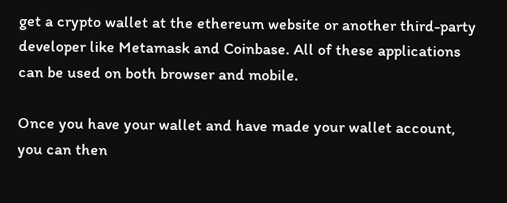get a crypto wallet at the ethereum website or another third-party developer like Metamask and Coinbase. All of these applications can be used on both browser and mobile.

Once you have your wallet and have made your wallet account, you can then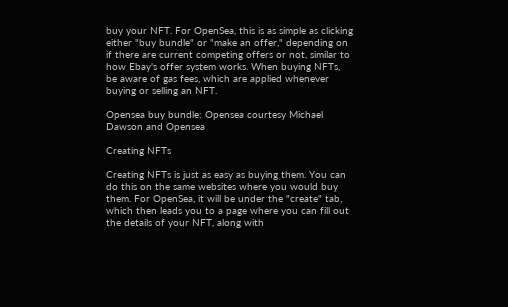buy your NFT. For OpenSea, this is as simple as clicking either "buy bundle" or "make an offer," depending on if there are current competing offers or not, similar to how Ebay's offer system works. When buying NFTs, be aware of gas fees, which are applied whenever buying or selling an NFT.

Opensea buy bundle: Opensea courtesy Michael Dawson and Opensea

Creating NFTs

Creating NFTs is just as easy as buying them. You can do this on the same websites where you would buy them. For OpenSea, it will be under the "create" tab, which then leads you to a page where you can fill out the details of your NFT, along with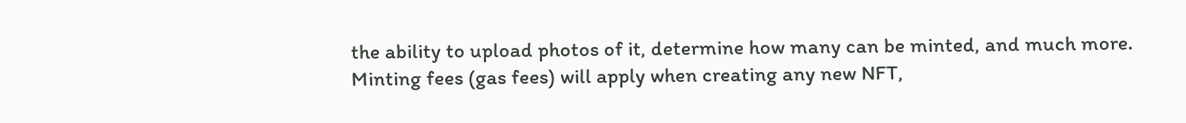the ability to upload photos of it, determine how many can be minted, and much more. Minting fees (gas fees) will apply when creating any new NFT,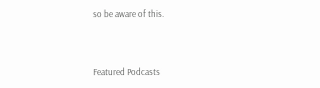so be aware of this.



Featured Podcasts